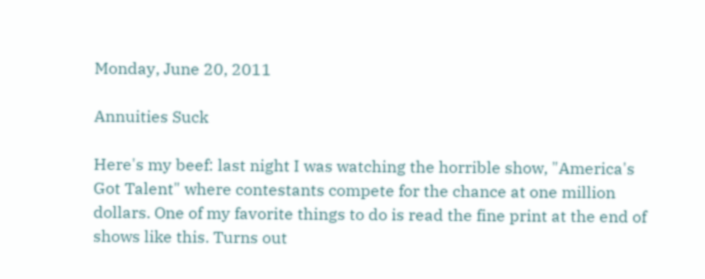Monday, June 20, 2011

Annuities Suck

Here's my beef: last night I was watching the horrible show, "America's Got Talent" where contestants compete for the chance at one million dollars. One of my favorite things to do is read the fine print at the end of shows like this. Turns out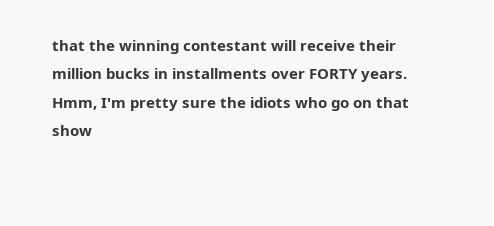that the winning contestant will receive their million bucks in installments over FORTY years. Hmm, I'm pretty sure the idiots who go on that show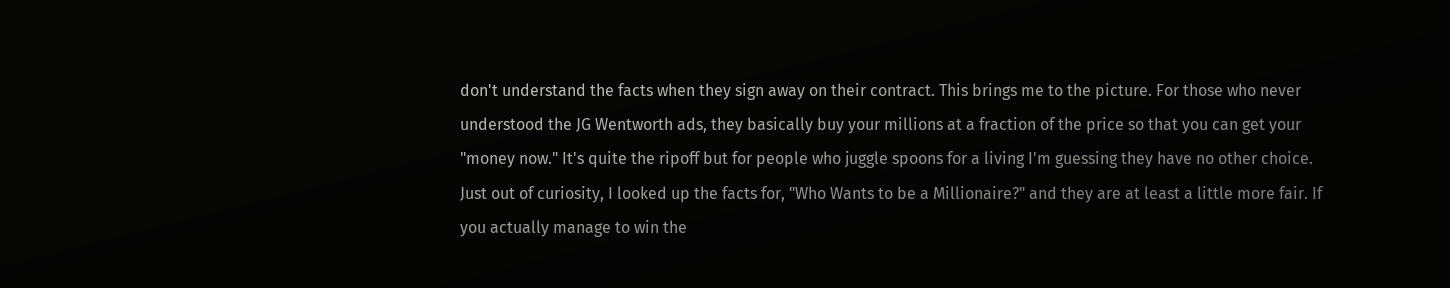don't understand the facts when they sign away on their contract. This brings me to the picture. For those who never understood the JG Wentworth ads, they basically buy your millions at a fraction of the price so that you can get your "money now." It's quite the ripoff but for people who juggle spoons for a living I'm guessing they have no other choice.
Just out of curiosity, I looked up the facts for, "Who Wants to be a Millionaire?" and they are at least a little more fair. If you actually manage to win the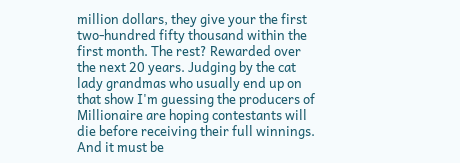million dollars, they give your the first two-hundred fifty thousand within the first month. The rest? Rewarded over the next 20 years. Judging by the cat lady grandmas who usually end up on that show I'm guessing the producers of Millionaire are hoping contestants will die before receiving their full winnings. And it must be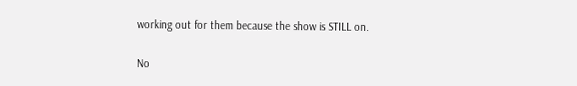working out for them because the show is STILL on.

No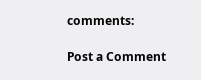comments:

Post a Comment